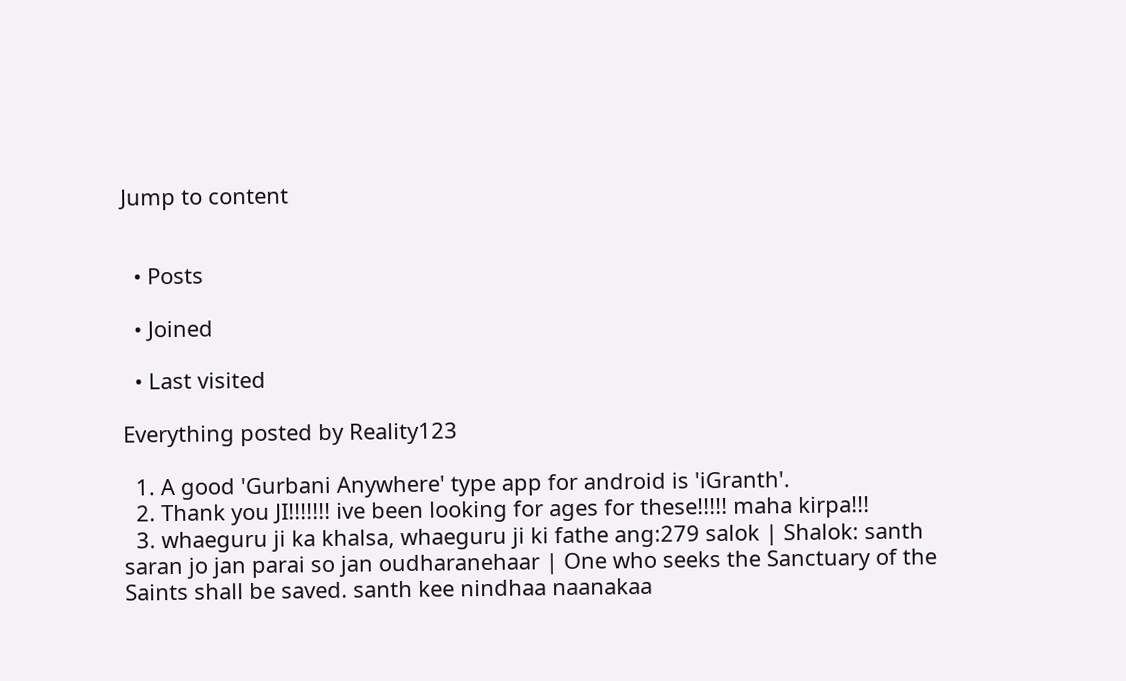Jump to content


  • Posts

  • Joined

  • Last visited

Everything posted by Reality123

  1. A good 'Gurbani Anywhere' type app for android is 'iGranth'.
  2. Thank you JI!!!!!!! ive been looking for ages for these!!!!! maha kirpa!!!
  3. whaeguru ji ka khalsa, whaeguru ji ki fathe ang:279 salok | Shalok: santh saran jo jan parai so jan oudharanehaar | One who seeks the Sanctuary of the Saints shall be saved. santh kee nindhaa naanakaa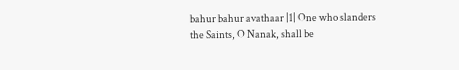bahur bahur avathaar |1| One who slanders the Saints, O Nanak, shall be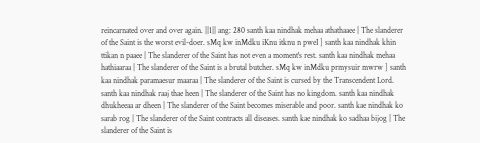reincarnated over and over again. ||1|| ang: 280 santh kaa nindhak mehaa athathaaee | The slanderer of the Saint is the worst evil-doer. sMq kw inMdku iKnu itknu n pweI ] santh kaa nindhak khin ttikan n paaee | The slanderer of the Saint has not even a moment's rest. santh kaa nindhak mehaa hathiaaraa | The slanderer of the Saint is a brutal butcher. sMq kw inMdku prmysuir mwrw ] santh kaa nindhak paramaesur maaraa | The slanderer of the Saint is cursed by the Transcendent Lord. santh kaa nindhak raaj thae heen | The slanderer of the Saint has no kingdom. santh kaa nindhak dhukheeaa ar dheen | The slanderer of the Saint becomes miserable and poor. santh kae nindhak ko sarab rog | The slanderer of the Saint contracts all diseases. santh kae nindhak ko sadhaa bijog | The slanderer of the Saint is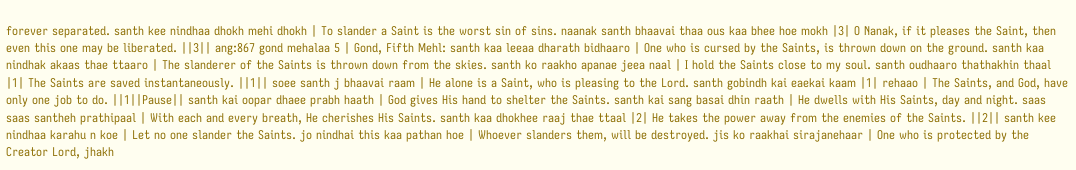forever separated. santh kee nindhaa dhokh mehi dhokh | To slander a Saint is the worst sin of sins. naanak santh bhaavai thaa ous kaa bhee hoe mokh |3| O Nanak, if it pleases the Saint, then even this one may be liberated. ||3|| ang:867 gond mehalaa 5 | Gond, Fifth Mehl: santh kaa leeaa dharath bidhaaro | One who is cursed by the Saints, is thrown down on the ground. santh kaa nindhak akaas thae ttaaro | The slanderer of the Saints is thrown down from the skies. santh ko raakho apanae jeea naal | I hold the Saints close to my soul. santh oudhaaro thathakhin thaal |1| The Saints are saved instantaneously. ||1|| soee santh j bhaavai raam | He alone is a Saint, who is pleasing to the Lord. santh gobindh kai eaekai kaam |1| rehaao | The Saints, and God, have only one job to do. ||1||Pause|| santh kai oopar dhaee prabh haath | God gives His hand to shelter the Saints. santh kai sang basai dhin raath | He dwells with His Saints, day and night. saas saas santheh prathipaal | With each and every breath, He cherishes His Saints. santh kaa dhokhee raaj thae ttaal |2| He takes the power away from the enemies of the Saints. ||2|| santh kee nindhaa karahu n koe | Let no one slander the Saints. jo nindhai this kaa pathan hoe | Whoever slanders them, will be destroyed. jis ko raakhai sirajanehaar | One who is protected by the Creator Lord, jhakh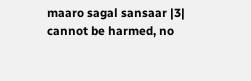maaro sagal sansaar |3| cannot be harmed, no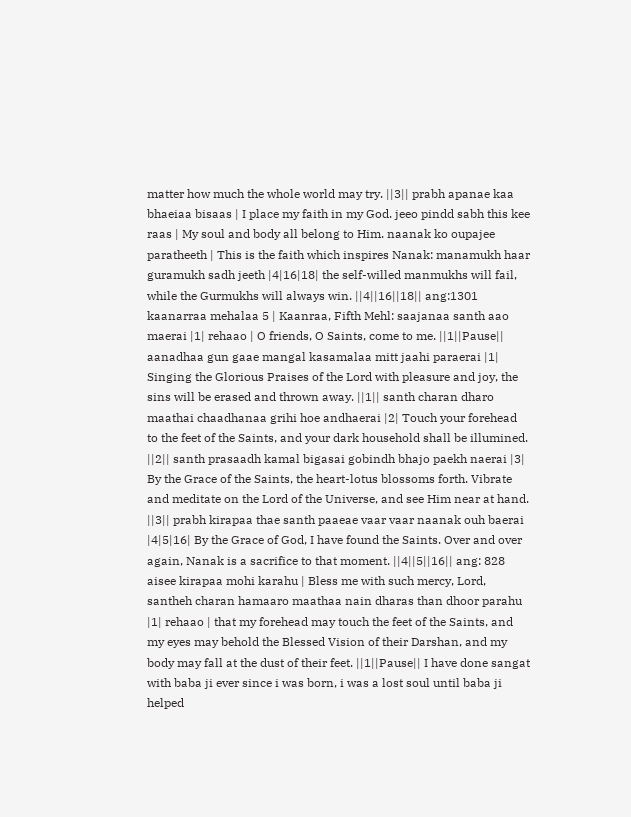matter how much the whole world may try. ||3|| prabh apanae kaa bhaeiaa bisaas | I place my faith in my God. jeeo pindd sabh this kee raas | My soul and body all belong to Him. naanak ko oupajee paratheeth | This is the faith which inspires Nanak: manamukh haar guramukh sadh jeeth |4|16|18| the self-willed manmukhs will fail, while the Gurmukhs will always win. ||4||16||18|| ang:1301 kaanarraa mehalaa 5 | Kaanraa, Fifth Mehl: saajanaa santh aao maerai |1| rehaao | O friends, O Saints, come to me. ||1||Pause|| aanadhaa gun gaae mangal kasamalaa mitt jaahi paraerai |1| Singing the Glorious Praises of the Lord with pleasure and joy, the sins will be erased and thrown away. ||1|| santh charan dharo maathai chaadhanaa grihi hoe andhaerai |2| Touch your forehead to the feet of the Saints, and your dark household shall be illumined. ||2|| santh prasaadh kamal bigasai gobindh bhajo paekh naerai |3| By the Grace of the Saints, the heart-lotus blossoms forth. Vibrate and meditate on the Lord of the Universe, and see Him near at hand. ||3|| prabh kirapaa thae santh paaeae vaar vaar naanak ouh baerai |4|5|16| By the Grace of God, I have found the Saints. Over and over again, Nanak is a sacrifice to that moment. ||4||5||16|| ang: 828 aisee kirapaa mohi karahu | Bless me with such mercy, Lord, santheh charan hamaaro maathaa nain dharas than dhoor parahu |1| rehaao | that my forehead may touch the feet of the Saints, and my eyes may behold the Blessed Vision of their Darshan, and my body may fall at the dust of their feet. ||1||Pause|| I have done sangat with baba ji ever since i was born, i was a lost soul until baba ji helped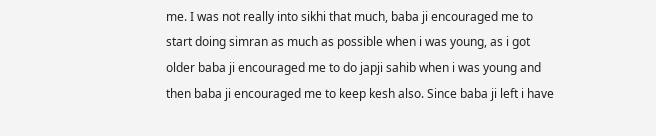me. I was not really into sikhi that much, baba ji encouraged me to start doing simran as much as possible when i was young, as i got older baba ji encouraged me to do japji sahib when i was young and then baba ji encouraged me to keep kesh also. Since baba ji left i have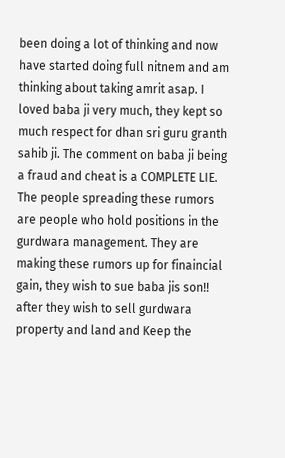been doing a lot of thinking and now have started doing full nitnem and am thinking about taking amrit asap. I loved baba ji very much, they kept so much respect for dhan sri guru granth sahib ji. The comment on baba ji being a fraud and cheat is a COMPLETE LIE. The people spreading these rumors are people who hold positions in the gurdwara management. They are making these rumors up for finaincial gain, they wish to sue baba jis son!! after they wish to sell gurdwara property and land and Keep the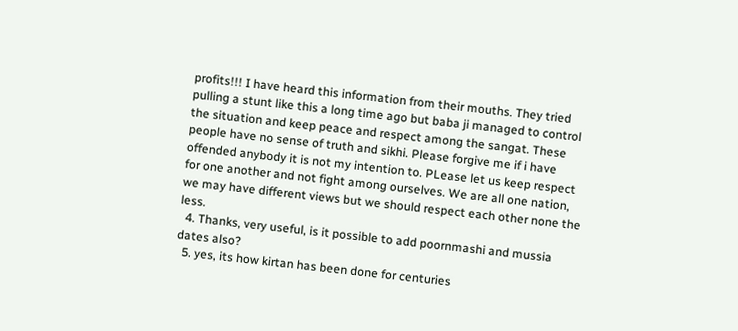profits!!! I have heard this information from their mouths. They tried pulling a stunt like this a long time ago but baba ji managed to control the situation and keep peace and respect among the sangat. These people have no sense of truth and sikhi. Please forgive me if i have offended anybody it is not my intention to. PLease let us keep respect for one another and not fight among ourselves. We are all one nation, we may have different views but we should respect each other none the less.
  4. Thanks, very useful, is it possible to add poornmashi and mussia dates also?
  5. yes, its how kirtan has been done for centuries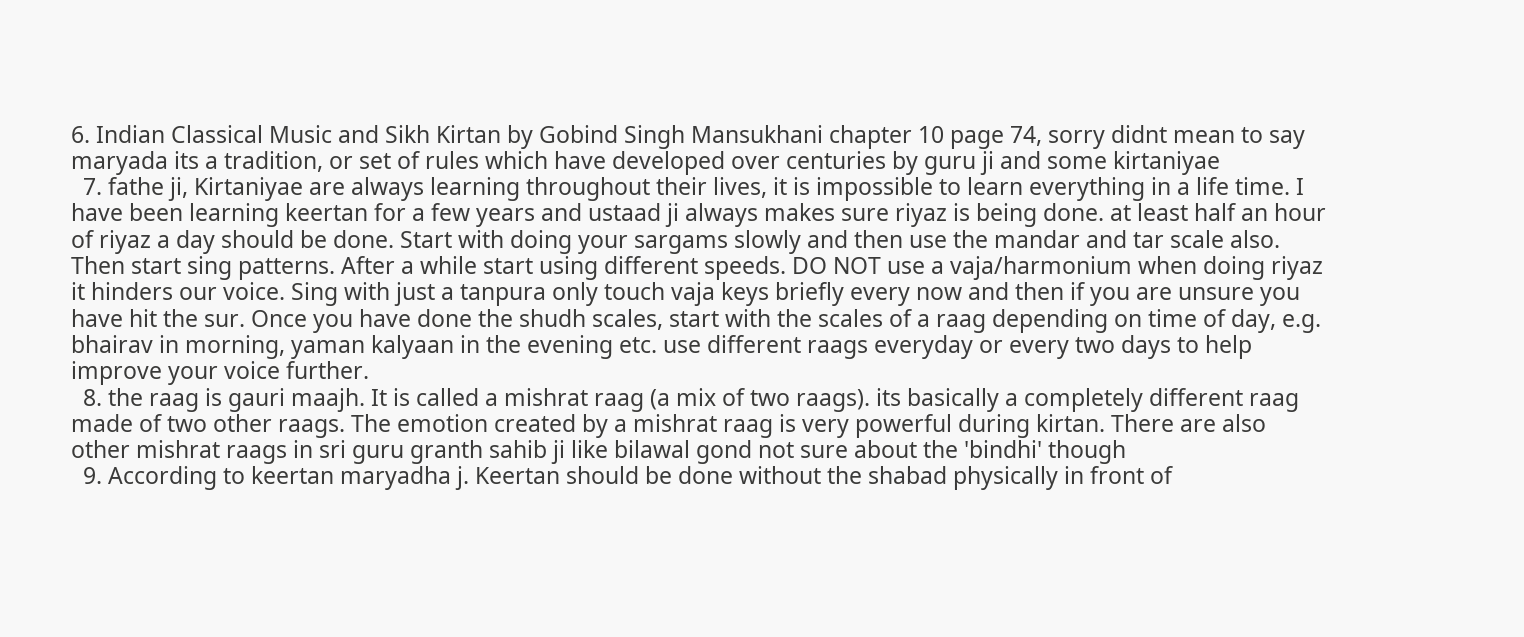6. Indian Classical Music and Sikh Kirtan by Gobind Singh Mansukhani chapter 10 page 74, sorry didnt mean to say maryada its a tradition, or set of rules which have developed over centuries by guru ji and some kirtaniyae
  7. fathe ji, Kirtaniyae are always learning throughout their lives, it is impossible to learn everything in a life time. I have been learning keertan for a few years and ustaad ji always makes sure riyaz is being done. at least half an hour of riyaz a day should be done. Start with doing your sargams slowly and then use the mandar and tar scale also. Then start sing patterns. After a while start using different speeds. DO NOT use a vaja/harmonium when doing riyaz it hinders our voice. Sing with just a tanpura only touch vaja keys briefly every now and then if you are unsure you have hit the sur. Once you have done the shudh scales, start with the scales of a raag depending on time of day, e.g. bhairav in morning, yaman kalyaan in the evening etc. use different raags everyday or every two days to help improve your voice further.
  8. the raag is gauri maajh. It is called a mishrat raag (a mix of two raags). its basically a completely different raag made of two other raags. The emotion created by a mishrat raag is very powerful during kirtan. There are also other mishrat raags in sri guru granth sahib ji like bilawal gond not sure about the 'bindhi' though
  9. According to keertan maryadha j. Keertan should be done without the shabad physically in front of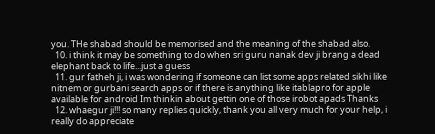you. THe shabad should be memorised and the meaning of the shabad also.
  10. i think it may be something to do when sri guru nanak dev ji brang a dead elephant back to life...just a guess
  11. gur fatheh ji, i was wondering if someone can list some apps related sikhi like nitnem or gurbani search apps or if there is anything like itablapro for apple available for android Im thinkin about gettin one of those irobot apads Thanks
  12. whaegur ji!!! so many replies quickly, thank you all very much for your help, i really do appreciate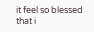it feel so blessed that i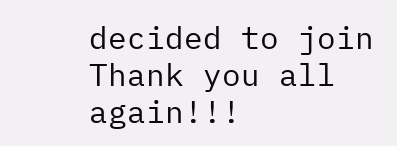decided to join Thank you all again!!!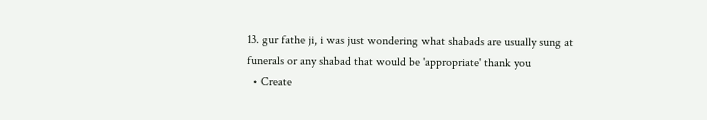13. gur fathe ji, i was just wondering what shabads are usually sung at funerals or any shabad that would be 'appropriate' thank you
  • Create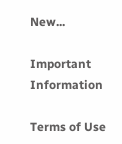New...

Important Information

Terms of Use